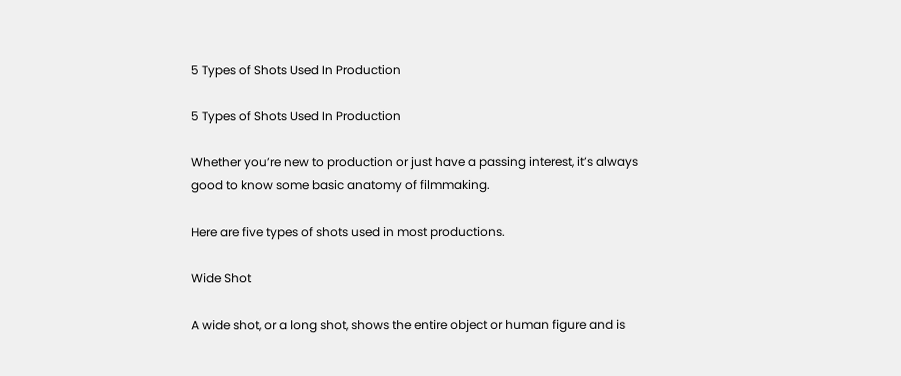5 Types of Shots Used In Production

5 Types of Shots Used In Production

Whether you’re new to production or just have a passing interest, it’s always good to know some basic anatomy of filmmaking.

Here are five types of shots used in most productions.

Wide Shot

A wide shot, or a long shot, shows the entire object or human figure and is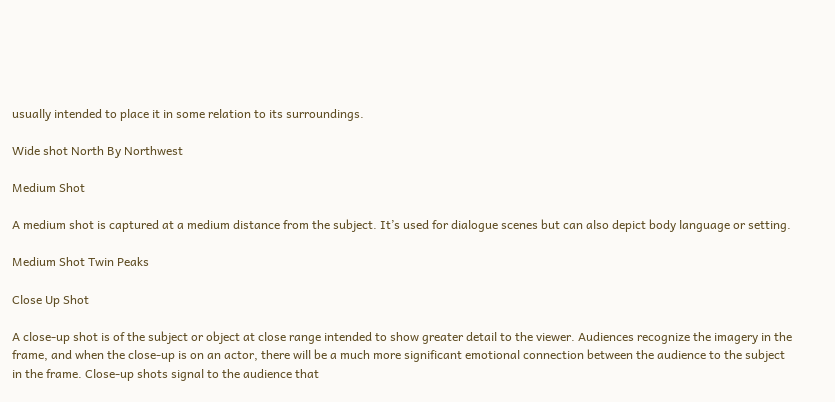usually intended to place it in some relation to its surroundings.

Wide shot North By Northwest

Medium Shot

A medium shot is captured at a medium distance from the subject. It’s used for dialogue scenes but can also depict body language or setting.

Medium Shot Twin Peaks

Close Up Shot

A close-up shot is of the subject or object at close range intended to show greater detail to the viewer. Audiences recognize the imagery in the frame, and when the close-up is on an actor, there will be a much more significant emotional connection between the audience to the subject in the frame. Close-up shots signal to the audience that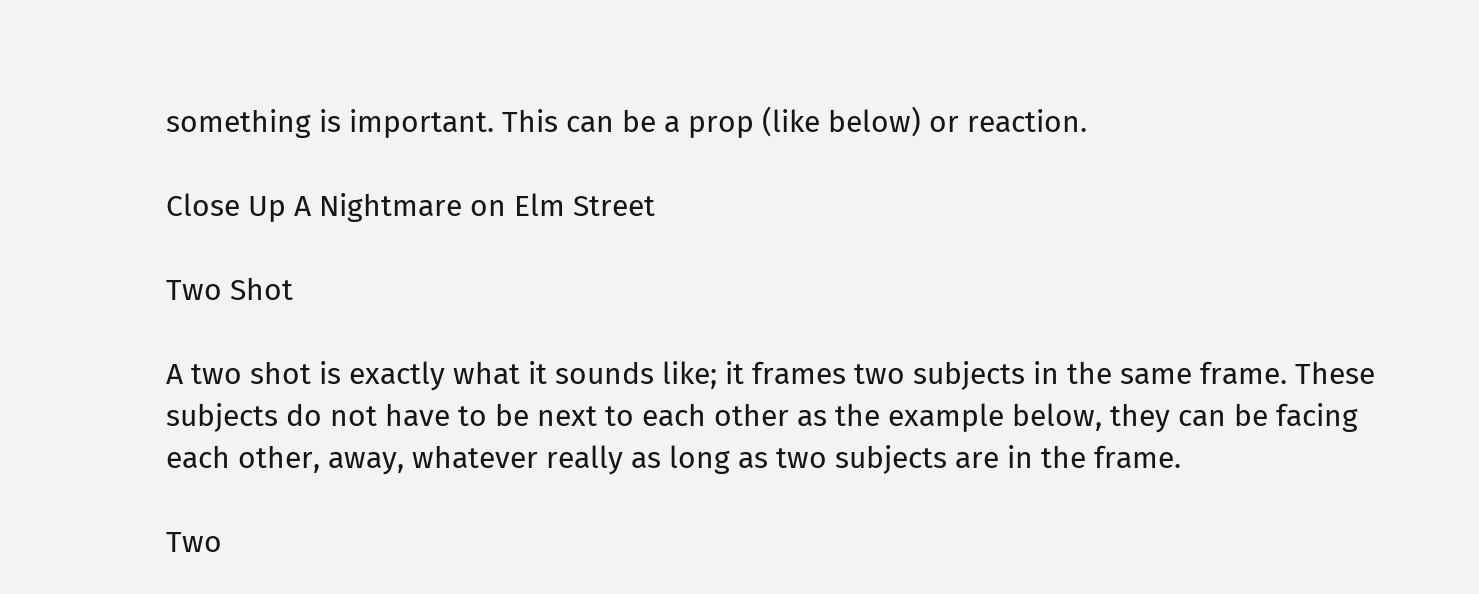something is important. This can be a prop (like below) or reaction.

Close Up A Nightmare on Elm Street

Two Shot

A two shot is exactly what it sounds like; it frames two subjects in the same frame. These subjects do not have to be next to each other as the example below, they can be facing each other, away, whatever really as long as two subjects are in the frame.

Two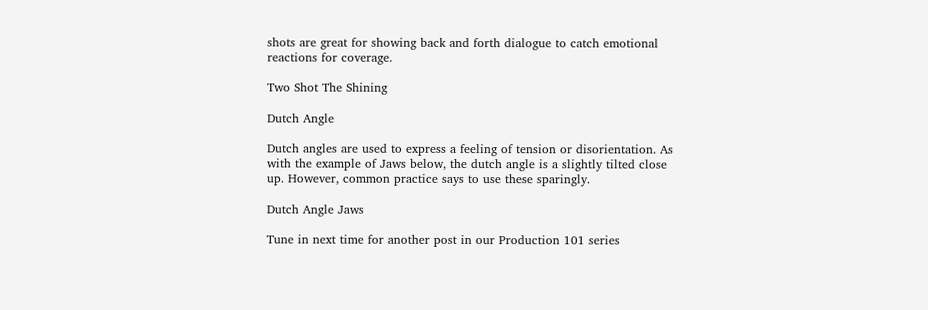shots are great for showing back and forth dialogue to catch emotional reactions for coverage.

Two Shot The Shining

Dutch Angle

Dutch angles are used to express a feeling of tension or disorientation. As with the example of Jaws below, the dutch angle is a slightly tilted close up. However, common practice says to use these sparingly.

Dutch Angle Jaws

Tune in next time for another post in our Production 101 series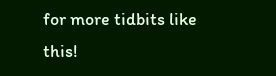for more tidbits like this!